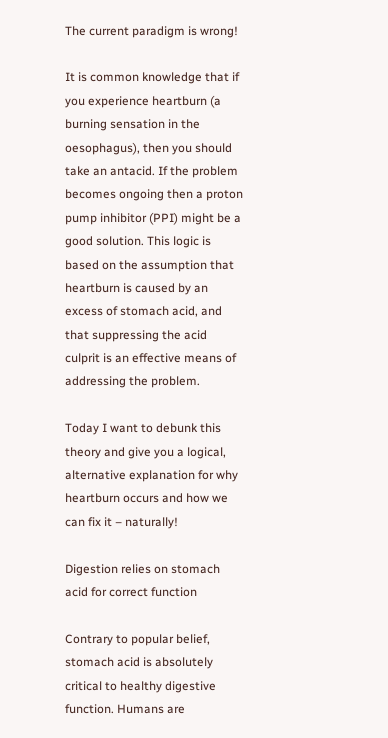The current paradigm is wrong!

It is common knowledge that if you experience heartburn (a burning sensation in the oesophagus), then you should take an antacid. If the problem becomes ongoing then a proton pump inhibitor (PPI) might be a good solution. This logic is based on the assumption that heartburn is caused by an excess of stomach acid, and that suppressing the acid culprit is an effective means of addressing the problem.

Today I want to debunk this theory and give you a logical, alternative explanation for why heartburn occurs and how we can fix it – naturally!

Digestion relies on stomach acid for correct function

Contrary to popular belief, stomach acid is absolutely critical to healthy digestive function. Humans are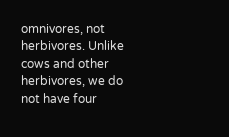omnivores, not herbivores. Unlike cows and other herbivores, we do not have four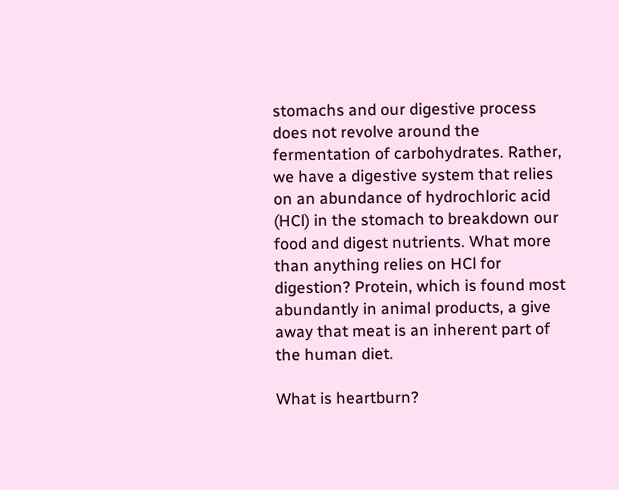stomachs and our digestive process does not revolve around the fermentation of carbohydrates. Rather, we have a digestive system that relies on an abundance of hydrochloric acid (HCl) in the stomach to breakdown our food and digest nutrients. What more than anything relies on HCl for digestion? Protein, which is found most abundantly in animal products, a give away that meat is an inherent part of the human diet.

What is heartburn?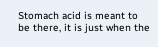Stomach acid is meant to be there, it is just when the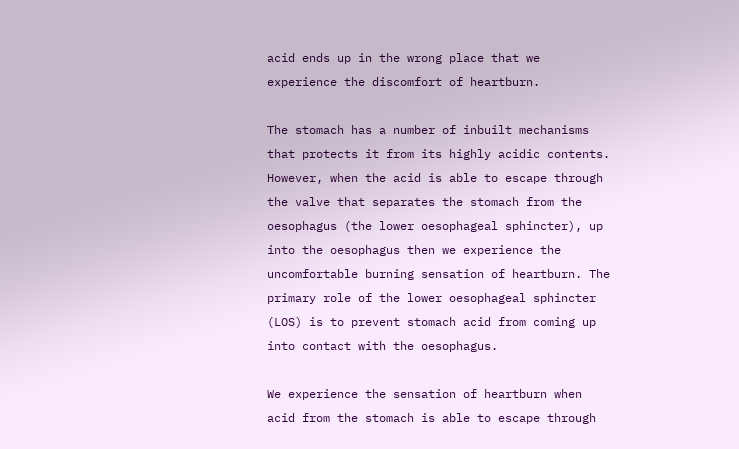acid ends up in the wrong place that we experience the discomfort of heartburn.

The stomach has a number of inbuilt mechanisms that protects it from its highly acidic contents. However, when the acid is able to escape through the valve that separates the stomach from the oesophagus (the lower oesophageal sphincter), up into the oesophagus then we experience the uncomfortable burning sensation of heartburn. The primary role of the lower oesophageal sphincter (LOS) is to prevent stomach acid from coming up into contact with the oesophagus.

We experience the sensation of heartburn when acid from the stomach is able to escape through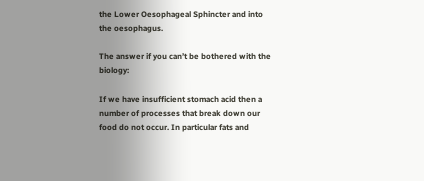the Lower Oesophageal Sphincter and into the oesophagus.

The answer if you can’t be bothered with the biology:

If we have insufficient stomach acid then a number of processes that break down our food do not occur. In particular fats and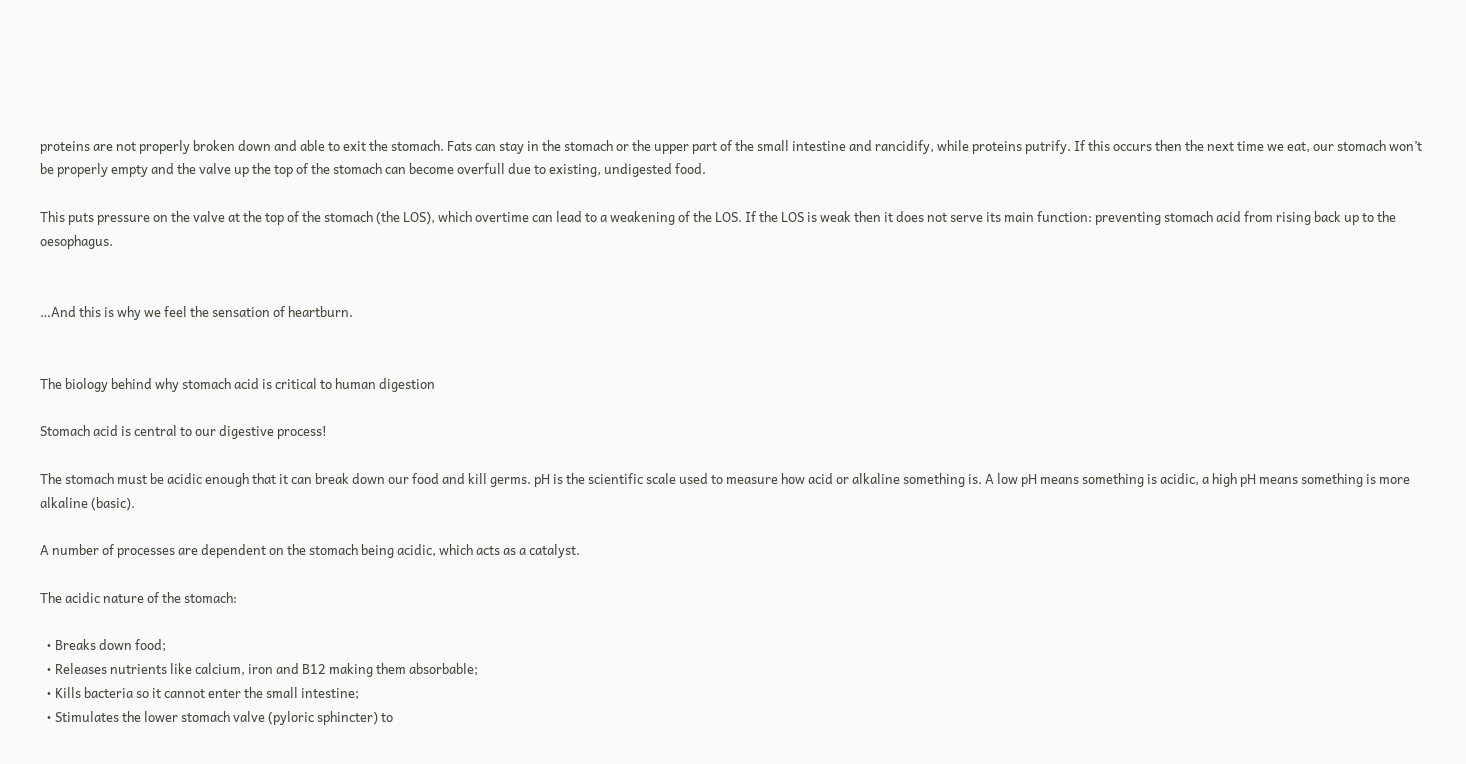proteins are not properly broken down and able to exit the stomach. Fats can stay in the stomach or the upper part of the small intestine and rancidify, while proteins putrify. If this occurs then the next time we eat, our stomach won’t be properly empty and the valve up the top of the stomach can become overfull due to existing, undigested food.

This puts pressure on the valve at the top of the stomach (the LOS), which overtime can lead to a weakening of the LOS. If the LOS is weak then it does not serve its main function: preventing stomach acid from rising back up to the oesophagus.


…And this is why we feel the sensation of heartburn.


The biology behind why stomach acid is critical to human digestion

Stomach acid is central to our digestive process!

The stomach must be acidic enough that it can break down our food and kill germs. pH is the scientific scale used to measure how acid or alkaline something is. A low pH means something is acidic, a high pH means something is more alkaline (basic).

A number of processes are dependent on the stomach being acidic, which acts as a catalyst.

The acidic nature of the stomach:

  • Breaks down food;
  • Releases nutrients like calcium, iron and B12 making them absorbable;
  • Kills bacteria so it cannot enter the small intestine;
  • Stimulates the lower stomach valve (pyloric sphincter) to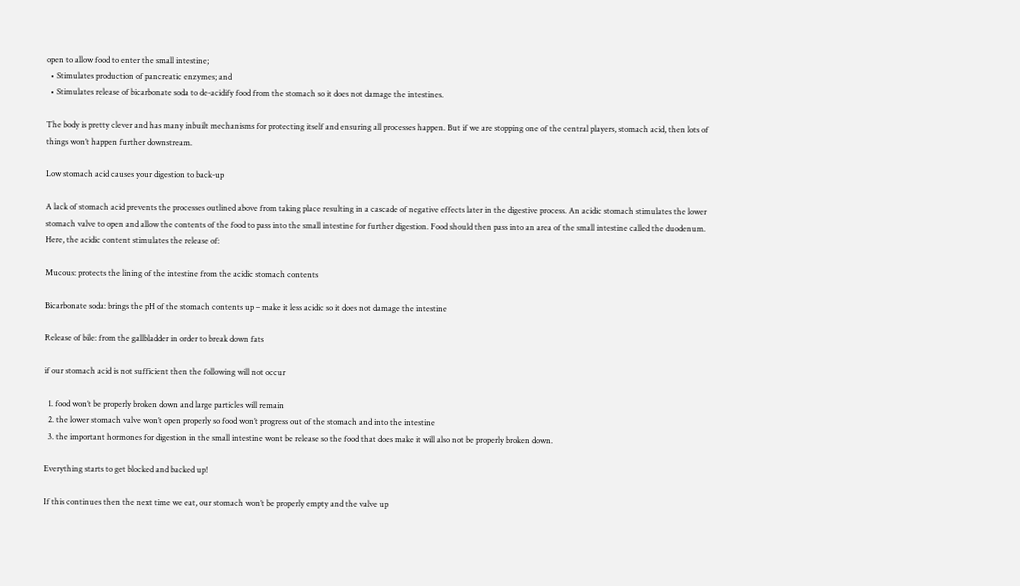open to allow food to enter the small intestine;
  • Stimulates production of pancreatic enzymes; and
  • Stimulates release of bicarbonate soda to de-acidify food from the stomach so it does not damage the intestines.

The body is pretty clever and has many inbuilt mechanisms for protecting itself and ensuring all processes happen. But if we are stopping one of the central players, stomach acid, then lots of things won’t happen further downstream.

Low stomach acid causes your digestion to back-up

A lack of stomach acid prevents the processes outlined above from taking place resulting in a cascade of negative effects later in the digestive process. An acidic stomach stimulates the lower stomach valve to open and allow the contents of the food to pass into the small intestine for further digestion. Food should then pass into an area of the small intestine called the duodenum. Here, the acidic content stimulates the release of:

Mucous: protects the lining of the intestine from the acidic stomach contents

Bicarbonate soda: brings the pH of the stomach contents up – make it less acidic so it does not damage the intestine

Release of bile: from the gallbladder in order to break down fats

if our stomach acid is not sufficient then the following will not occur

  1. food won’t be properly broken down and large particles will remain
  2. the lower stomach valve won’t open properly so food won’t progress out of the stomach and into the intestine
  3. the important hormones for digestion in the small intestine wont be release so the food that does make it will also not be properly broken down.

Everything starts to get blocked and backed up!

If this continues then the next time we eat, our stomach won’t be properly empty and the valve up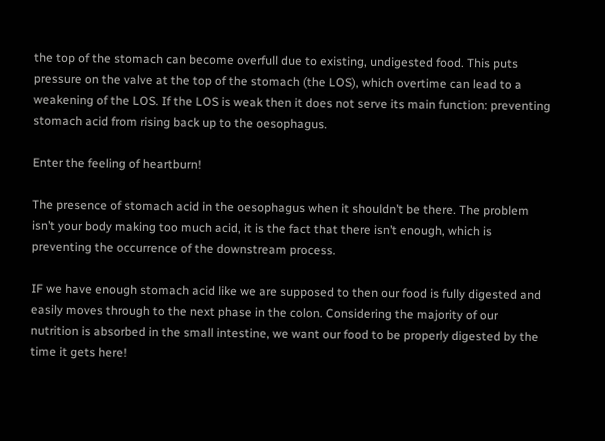the top of the stomach can become overfull due to existing, undigested food. This puts pressure on the valve at the top of the stomach (the LOS), which overtime can lead to a weakening of the LOS. If the LOS is weak then it does not serve its main function: preventing stomach acid from rising back up to the oesophagus.

Enter the feeling of heartburn!

The presence of stomach acid in the oesophagus when it shouldn’t be there. The problem isn’t your body making too much acid, it is the fact that there isn’t enough, which is preventing the occurrence of the downstream process.

IF we have enough stomach acid like we are supposed to then our food is fully digested and easily moves through to the next phase in the colon. Considering the majority of our nutrition is absorbed in the small intestine, we want our food to be properly digested by the time it gets here!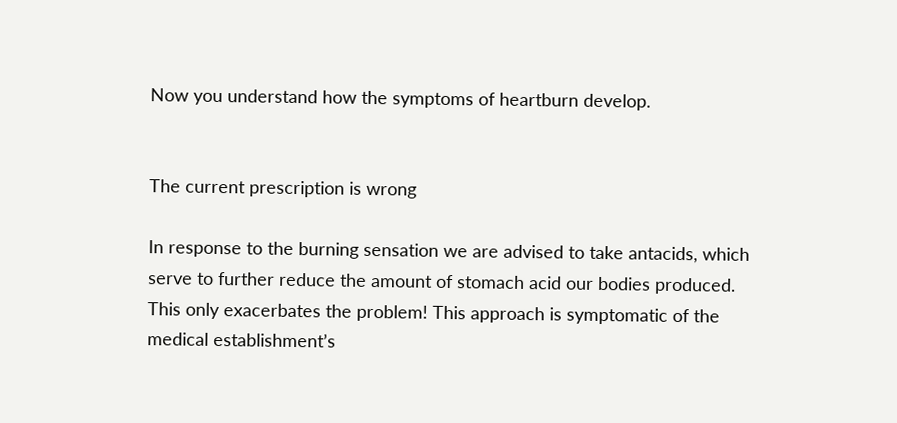Now you understand how the symptoms of heartburn develop.


The current prescription is wrong

In response to the burning sensation we are advised to take antacids, which serve to further reduce the amount of stomach acid our bodies produced. This only exacerbates the problem! This approach is symptomatic of the medical establishment’s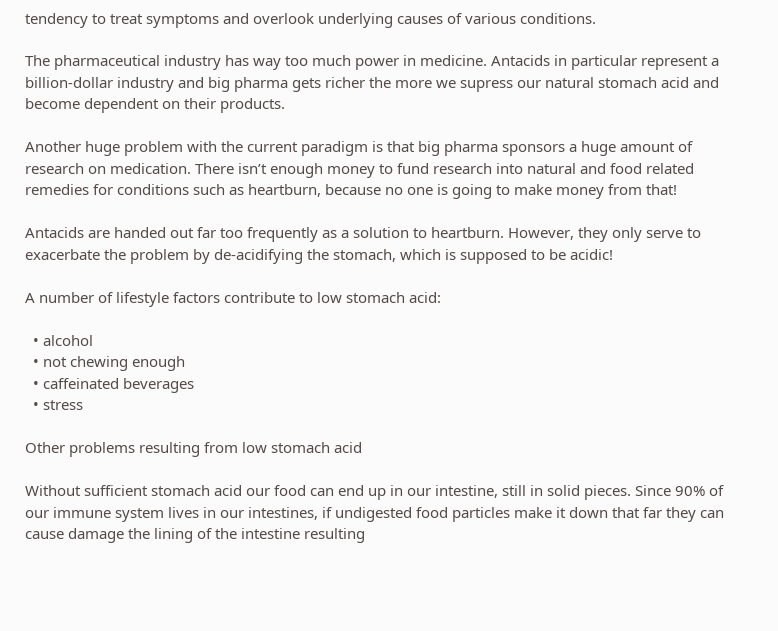tendency to treat symptoms and overlook underlying causes of various conditions.

The pharmaceutical industry has way too much power in medicine. Antacids in particular represent a billion-dollar industry and big pharma gets richer the more we supress our natural stomach acid and become dependent on their products.

Another huge problem with the current paradigm is that big pharma sponsors a huge amount of research on medication. There isn’t enough money to fund research into natural and food related remedies for conditions such as heartburn, because no one is going to make money from that!

Antacids are handed out far too frequently as a solution to heartburn. However, they only serve to exacerbate the problem by de-acidifying the stomach, which is supposed to be acidic!

A number of lifestyle factors contribute to low stomach acid:

  • alcohol
  • not chewing enough
  • caffeinated beverages
  • stress

Other problems resulting from low stomach acid

Without sufficient stomach acid our food can end up in our intestine, still in solid pieces. Since 90% of our immune system lives in our intestines, if undigested food particles make it down that far they can cause damage the lining of the intestine resulting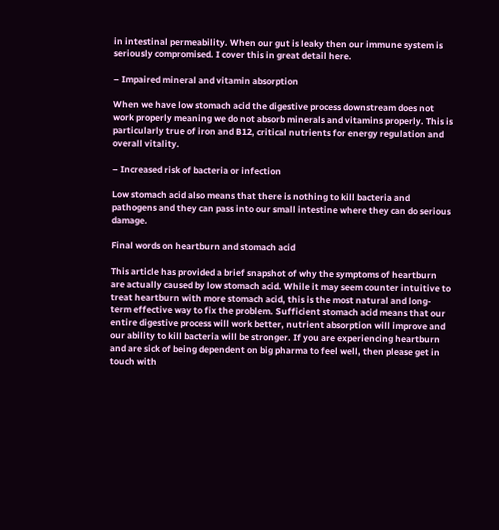in intestinal permeability. When our gut is leaky then our immune system is seriously compromised. I cover this in great detail here.

– Impaired mineral and vitamin absorption

When we have low stomach acid the digestive process downstream does not work properly meaning we do not absorb minerals and vitamins properly. This is particularly true of iron and B12, critical nutrients for energy regulation and overall vitality.

– Increased risk of bacteria or infection

Low stomach acid also means that there is nothing to kill bacteria and pathogens and they can pass into our small intestine where they can do serious damage.

Final words on heartburn and stomach acid

This article has provided a brief snapshot of why the symptoms of heartburn are actually caused by low stomach acid. While it may seem counter intuitive to treat heartburn with more stomach acid, this is the most natural and long-term effective way to fix the problem. Sufficient stomach acid means that our entire digestive process will work better, nutrient absorption will improve and our ability to kill bacteria will be stronger. If you are experiencing heartburn and are sick of being dependent on big pharma to feel well, then please get in touch with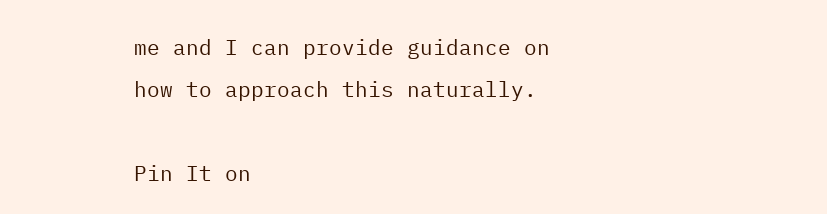me and I can provide guidance on how to approach this naturally.

Pin It on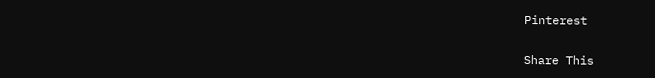Pinterest

Share This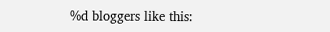%d bloggers like this: